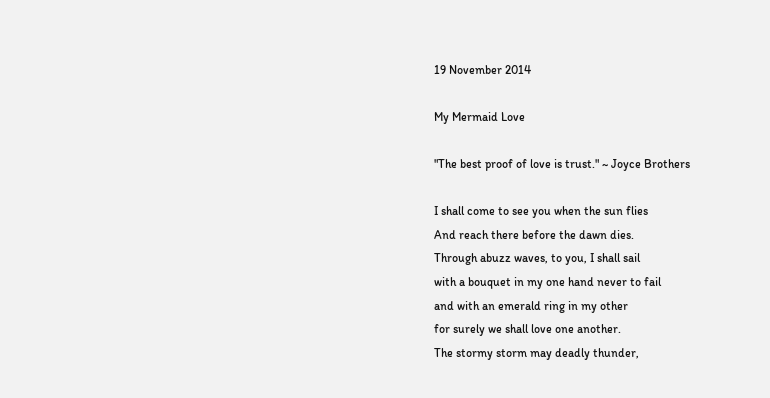19 November 2014

My Mermaid Love

"The best proof of love is trust." ~ Joyce Brothers

I shall come to see you when the sun flies
And reach there before the dawn dies.
Through abuzz waves, to you, I shall sail
with a bouquet in my one hand never to fail
and with an emerald ring in my other
for surely we shall love one another.
The stormy storm may deadly thunder,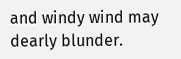and windy wind may dearly blunder.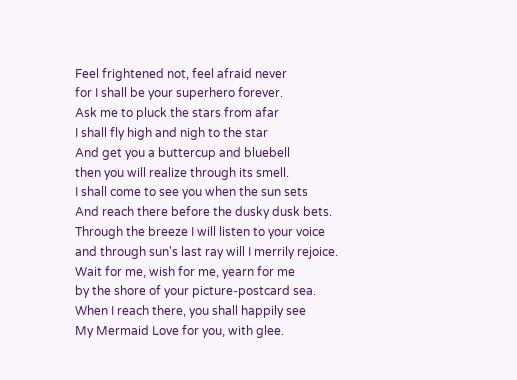Feel frightened not, feel afraid never
for I shall be your superhero forever.
Ask me to pluck the stars from afar
I shall fly high and nigh to the star
And get you a buttercup and bluebell
then you will realize through its smell.
I shall come to see you when the sun sets
And reach there before the dusky dusk bets.
Through the breeze I will listen to your voice
and through sun's last ray will I merrily rejoice.
Wait for me, wish for me, yearn for me
by the shore of your picture-postcard sea.
When I reach there, you shall happily see
My Mermaid Love for you, with glee.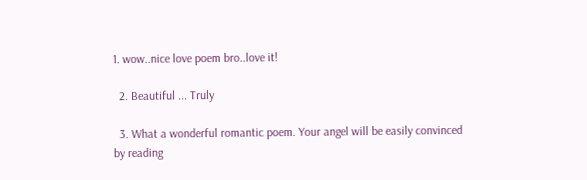1. wow..nice love poem bro..love it!

  2. Beautiful ... Truly

  3. What a wonderful romantic poem. Your angel will be easily convinced by reading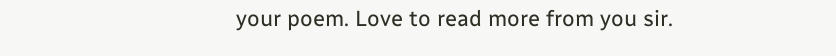your poem. Love to read more from you sir.